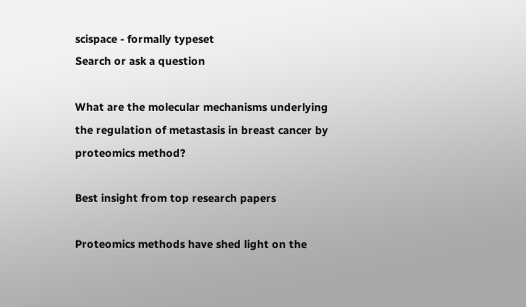scispace - formally typeset
Search or ask a question

What are the molecular mechanisms underlying the regulation of metastasis in breast cancer by proteomics method?

Best insight from top research papers

Proteomics methods have shed light on the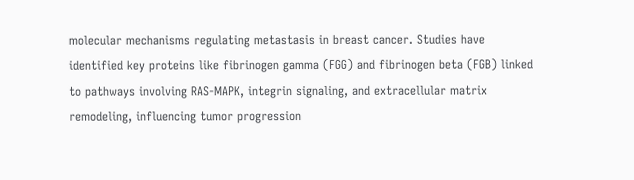molecular mechanisms regulating metastasis in breast cancer. Studies have identified key proteins like fibrinogen gamma (FGG) and fibrinogen beta (FGB) linked to pathways involving RAS-MAPK, integrin signaling, and extracellular matrix remodeling, influencing tumor progression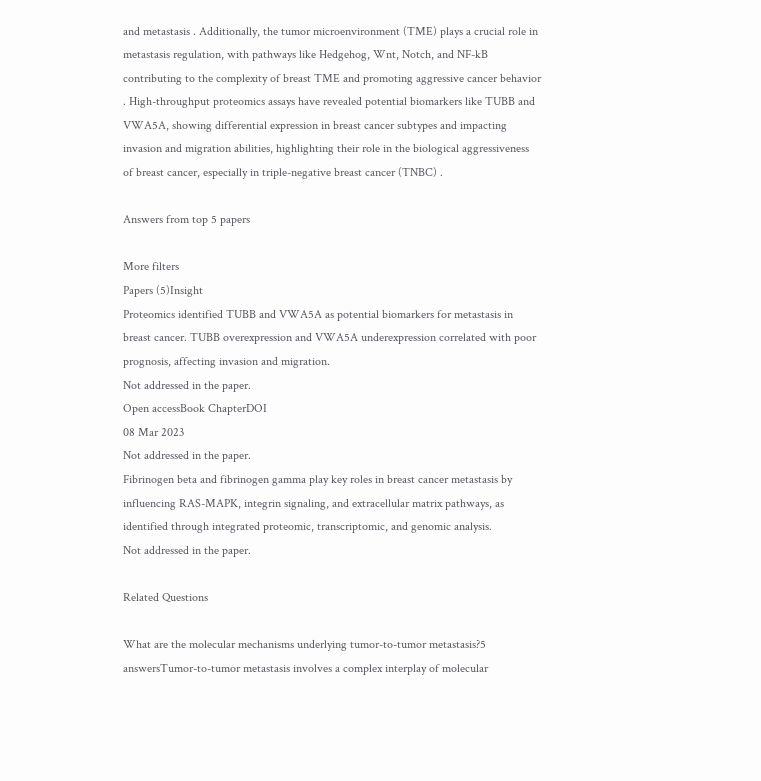and metastasis . Additionally, the tumor microenvironment (TME) plays a crucial role in metastasis regulation, with pathways like Hedgehog, Wnt, Notch, and NF-kB contributing to the complexity of breast TME and promoting aggressive cancer behavior . High-throughput proteomics assays have revealed potential biomarkers like TUBB and VWA5A, showing differential expression in breast cancer subtypes and impacting invasion and migration abilities, highlighting their role in the biological aggressiveness of breast cancer, especially in triple-negative breast cancer (TNBC) .

Answers from top 5 papers

More filters
Papers (5)Insight
Proteomics identified TUBB and VWA5A as potential biomarkers for metastasis in breast cancer. TUBB overexpression and VWA5A underexpression correlated with poor prognosis, affecting invasion and migration.
Not addressed in the paper.
Open accessBook ChapterDOI
08 Mar 2023
Not addressed in the paper.
Fibrinogen beta and fibrinogen gamma play key roles in breast cancer metastasis by influencing RAS-MAPK, integrin signaling, and extracellular matrix pathways, as identified through integrated proteomic, transcriptomic, and genomic analysis.
Not addressed in the paper.

Related Questions

What are the molecular mechanisms underlying tumor-to-tumor metastasis?5 answersTumor-to-tumor metastasis involves a complex interplay of molecular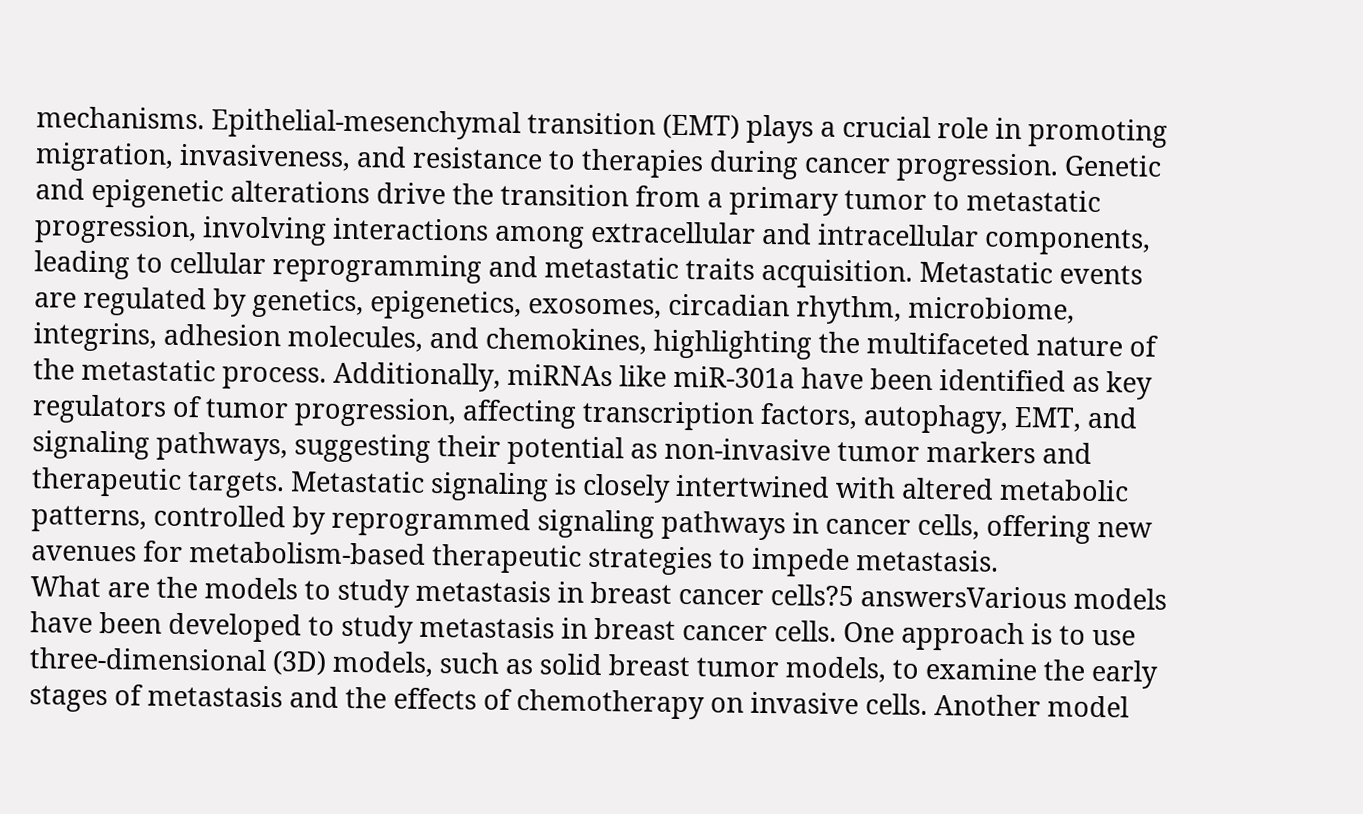mechanisms. Epithelial-mesenchymal transition (EMT) plays a crucial role in promoting migration, invasiveness, and resistance to therapies during cancer progression. Genetic and epigenetic alterations drive the transition from a primary tumor to metastatic progression, involving interactions among extracellular and intracellular components, leading to cellular reprogramming and metastatic traits acquisition. Metastatic events are regulated by genetics, epigenetics, exosomes, circadian rhythm, microbiome, integrins, adhesion molecules, and chemokines, highlighting the multifaceted nature of the metastatic process. Additionally, miRNAs like miR-301a have been identified as key regulators of tumor progression, affecting transcription factors, autophagy, EMT, and signaling pathways, suggesting their potential as non-invasive tumor markers and therapeutic targets. Metastatic signaling is closely intertwined with altered metabolic patterns, controlled by reprogrammed signaling pathways in cancer cells, offering new avenues for metabolism-based therapeutic strategies to impede metastasis.
What are the models to study metastasis in breast cancer cells?5 answersVarious models have been developed to study metastasis in breast cancer cells. One approach is to use three-dimensional (3D) models, such as solid breast tumor models, to examine the early stages of metastasis and the effects of chemotherapy on invasive cells. Another model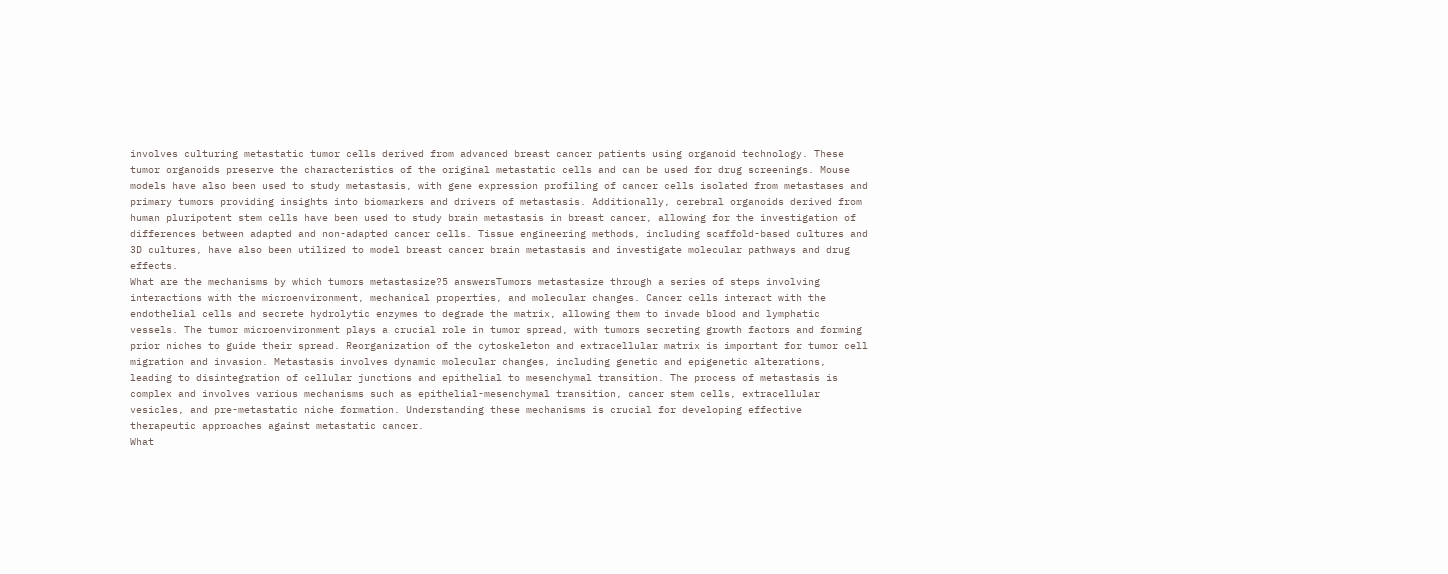involves culturing metastatic tumor cells derived from advanced breast cancer patients using organoid technology. These tumor organoids preserve the characteristics of the original metastatic cells and can be used for drug screenings. Mouse models have also been used to study metastasis, with gene expression profiling of cancer cells isolated from metastases and primary tumors providing insights into biomarkers and drivers of metastasis. Additionally, cerebral organoids derived from human pluripotent stem cells have been used to study brain metastasis in breast cancer, allowing for the investigation of differences between adapted and non-adapted cancer cells. Tissue engineering methods, including scaffold-based cultures and 3D cultures, have also been utilized to model breast cancer brain metastasis and investigate molecular pathways and drug effects.
What are the mechanisms by which tumors metastasize?5 answersTumors metastasize through a series of steps involving interactions with the microenvironment, mechanical properties, and molecular changes. Cancer cells interact with the endothelial cells and secrete hydrolytic enzymes to degrade the matrix, allowing them to invade blood and lymphatic vessels. The tumor microenvironment plays a crucial role in tumor spread, with tumors secreting growth factors and forming prior niches to guide their spread. Reorganization of the cytoskeleton and extracellular matrix is important for tumor cell migration and invasion. Metastasis involves dynamic molecular changes, including genetic and epigenetic alterations, leading to disintegration of cellular junctions and epithelial to mesenchymal transition. The process of metastasis is complex and involves various mechanisms such as epithelial-mesenchymal transition, cancer stem cells, extracellular vesicles, and pre-metastatic niche formation. Understanding these mechanisms is crucial for developing effective therapeutic approaches against metastatic cancer.
What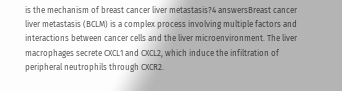is the mechanism of breast cancer liver metastasis?4 answersBreast cancer liver metastasis (BCLM) is a complex process involving multiple factors and interactions between cancer cells and the liver microenvironment. The liver macrophages secrete CXCL1 and CXCL2, which induce the infiltration of peripheral neutrophils through CXCR2.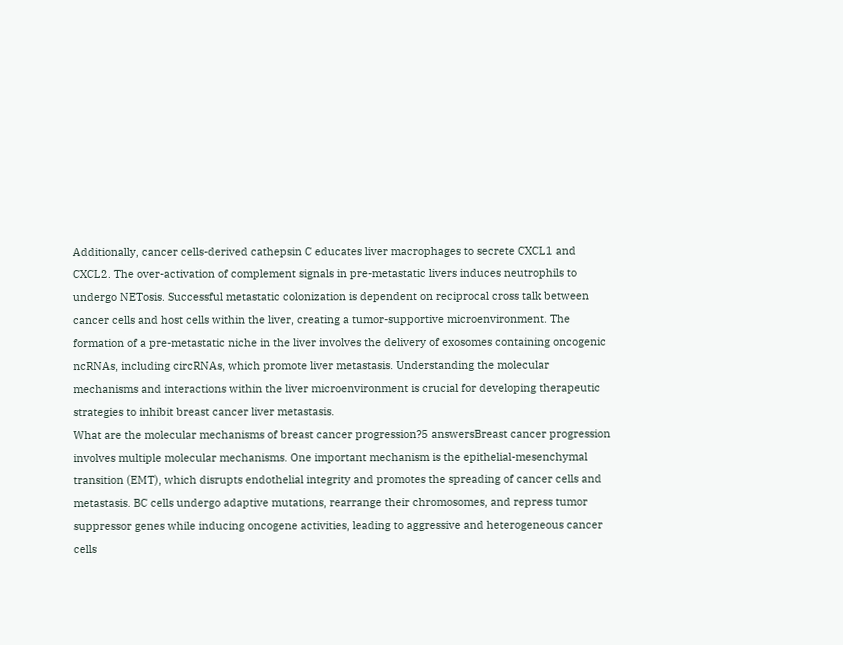Additionally, cancer cells-derived cathepsin C educates liver macrophages to secrete CXCL1 and CXCL2. The over-activation of complement signals in pre-metastatic livers induces neutrophils to undergo NETosis. Successful metastatic colonization is dependent on reciprocal cross talk between cancer cells and host cells within the liver, creating a tumor-supportive microenvironment. The formation of a pre-metastatic niche in the liver involves the delivery of exosomes containing oncogenic ncRNAs, including circRNAs, which promote liver metastasis. Understanding the molecular mechanisms and interactions within the liver microenvironment is crucial for developing therapeutic strategies to inhibit breast cancer liver metastasis.
What are the molecular mechanisms of breast cancer progression?5 answersBreast cancer progression involves multiple molecular mechanisms. One important mechanism is the epithelial-mesenchymal transition (EMT), which disrupts endothelial integrity and promotes the spreading of cancer cells and metastasis. BC cells undergo adaptive mutations, rearrange their chromosomes, and repress tumor suppressor genes while inducing oncogene activities, leading to aggressive and heterogeneous cancer cells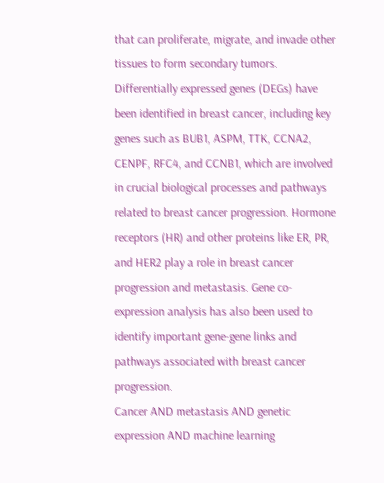that can proliferate, migrate, and invade other tissues to form secondary tumors. Differentially expressed genes (DEGs) have been identified in breast cancer, including key genes such as BUB1, ASPM, TTK, CCNA2, CENPF, RFC4, and CCNB1, which are involved in crucial biological processes and pathways related to breast cancer progression. Hormone receptors (HR) and other proteins like ER, PR, and HER2 play a role in breast cancer progression and metastasis. Gene co-expression analysis has also been used to identify important gene-gene links and pathways associated with breast cancer progression.
Cancer AND metastasis AND genetic expression AND machine learning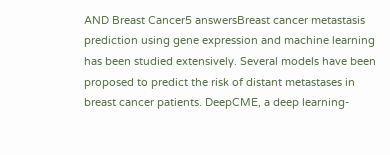AND Breast Cancer5 answersBreast cancer metastasis prediction using gene expression and machine learning has been studied extensively. Several models have been proposed to predict the risk of distant metastases in breast cancer patients. DeepCME, a deep learning-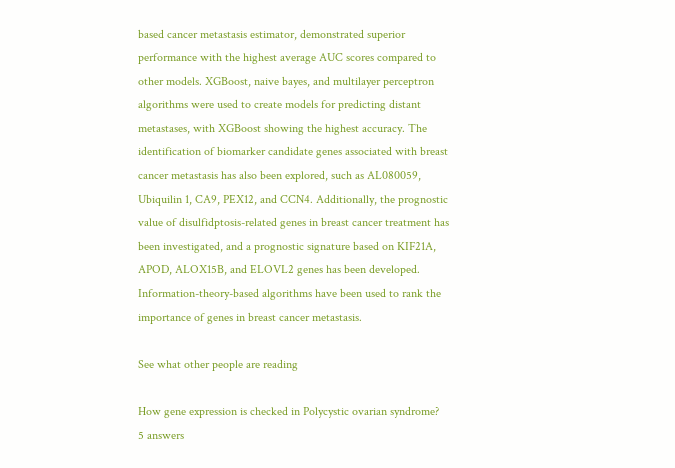based cancer metastasis estimator, demonstrated superior performance with the highest average AUC scores compared to other models. XGBoost, naive bayes, and multilayer perceptron algorithms were used to create models for predicting distant metastases, with XGBoost showing the highest accuracy. The identification of biomarker candidate genes associated with breast cancer metastasis has also been explored, such as AL080059, Ubiquilin 1, CA9, PEX12, and CCN4. Additionally, the prognostic value of disulfidptosis-related genes in breast cancer treatment has been investigated, and a prognostic signature based on KIF21A, APOD, ALOX15B, and ELOVL2 genes has been developed. Information-theory-based algorithms have been used to rank the importance of genes in breast cancer metastasis.

See what other people are reading

How gene expression is checked in Polycystic ovarian syndrome?
5 answers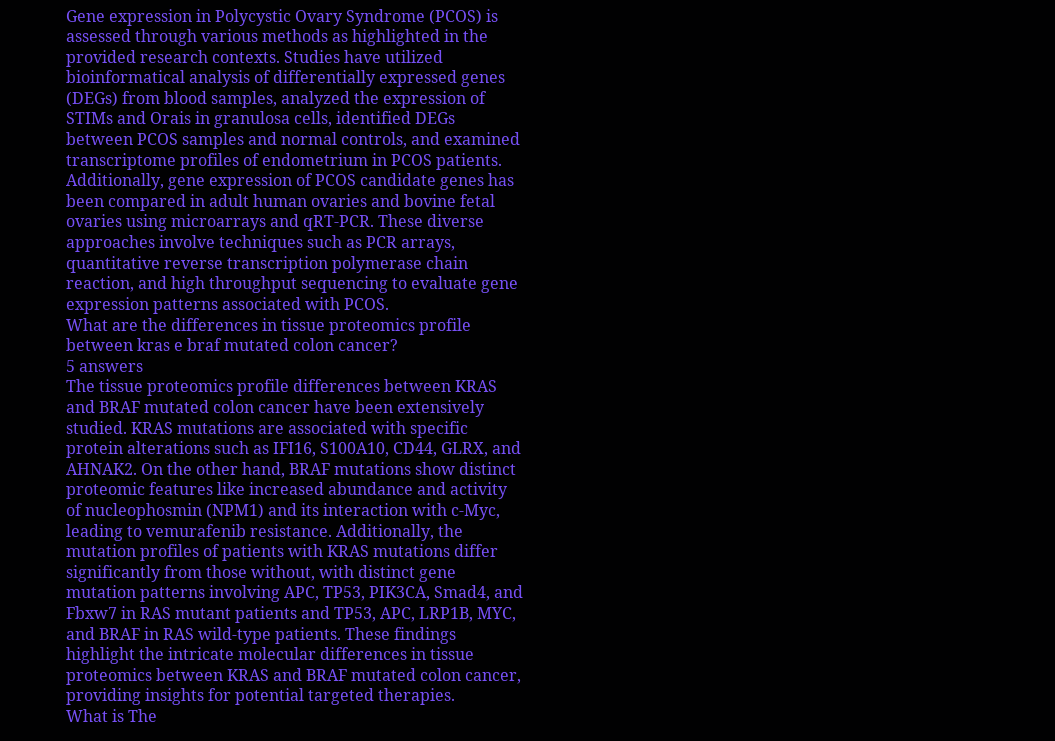Gene expression in Polycystic Ovary Syndrome (PCOS) is assessed through various methods as highlighted in the provided research contexts. Studies have utilized bioinformatical analysis of differentially expressed genes (DEGs) from blood samples, analyzed the expression of STIMs and Orais in granulosa cells, identified DEGs between PCOS samples and normal controls, and examined transcriptome profiles of endometrium in PCOS patients. Additionally, gene expression of PCOS candidate genes has been compared in adult human ovaries and bovine fetal ovaries using microarrays and qRT-PCR. These diverse approaches involve techniques such as PCR arrays, quantitative reverse transcription polymerase chain reaction, and high throughput sequencing to evaluate gene expression patterns associated with PCOS.
What are the differences in tissue proteomics profile between kras e braf mutated colon cancer?
5 answers
The tissue proteomics profile differences between KRAS and BRAF mutated colon cancer have been extensively studied. KRAS mutations are associated with specific protein alterations such as IFI16, S100A10, CD44, GLRX, and AHNAK2. On the other hand, BRAF mutations show distinct proteomic features like increased abundance and activity of nucleophosmin (NPM1) and its interaction with c-Myc, leading to vemurafenib resistance. Additionally, the mutation profiles of patients with KRAS mutations differ significantly from those without, with distinct gene mutation patterns involving APC, TP53, PIK3CA, Smad4, and Fbxw7 in RAS mutant patients and TP53, APC, LRP1B, MYC, and BRAF in RAS wild-type patients. These findings highlight the intricate molecular differences in tissue proteomics between KRAS and BRAF mutated colon cancer, providing insights for potential targeted therapies.
What is The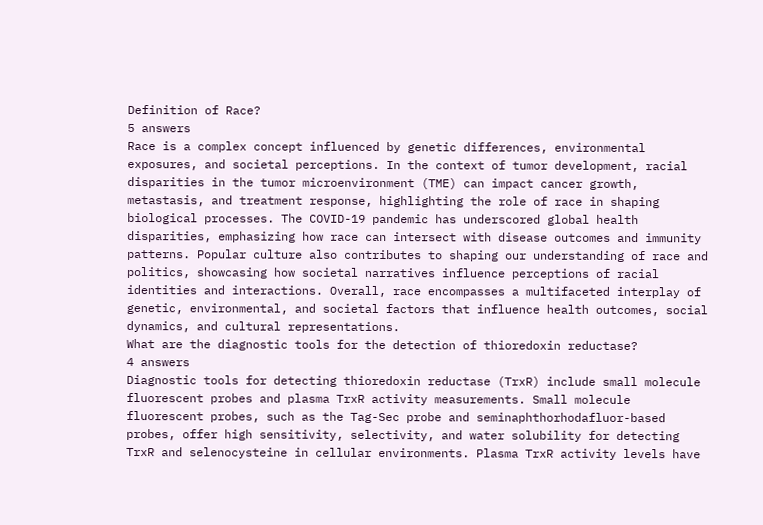Definition of Race?
5 answers
Race is a complex concept influenced by genetic differences, environmental exposures, and societal perceptions. In the context of tumor development, racial disparities in the tumor microenvironment (TME) can impact cancer growth, metastasis, and treatment response, highlighting the role of race in shaping biological processes. The COVID-19 pandemic has underscored global health disparities, emphasizing how race can intersect with disease outcomes and immunity patterns. Popular culture also contributes to shaping our understanding of race and politics, showcasing how societal narratives influence perceptions of racial identities and interactions. Overall, race encompasses a multifaceted interplay of genetic, environmental, and societal factors that influence health outcomes, social dynamics, and cultural representations.
What are the diagnostic tools for the detection of thioredoxin reductase?
4 answers
Diagnostic tools for detecting thioredoxin reductase (TrxR) include small molecule fluorescent probes and plasma TrxR activity measurements. Small molecule fluorescent probes, such as the Tag-Sec probe and seminaphthorhodafluor-based probes, offer high sensitivity, selectivity, and water solubility for detecting TrxR and selenocysteine in cellular environments. Plasma TrxR activity levels have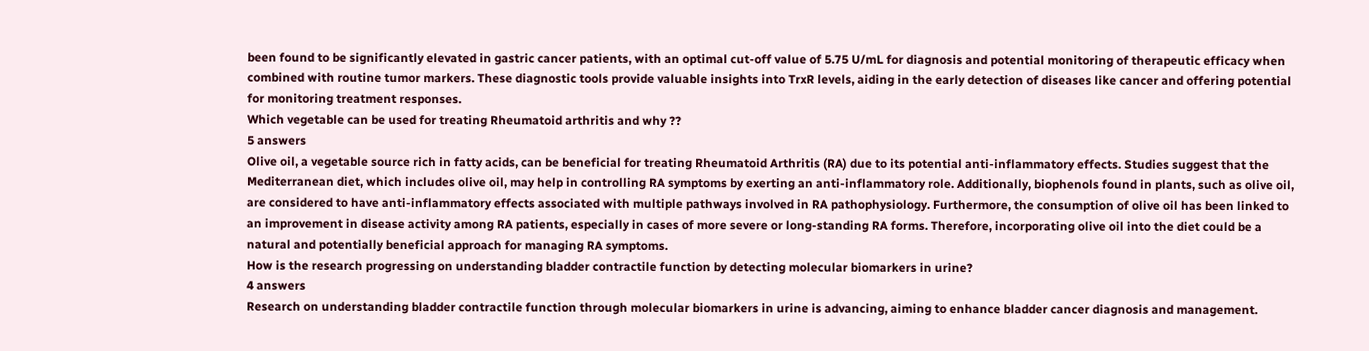been found to be significantly elevated in gastric cancer patients, with an optimal cut-off value of 5.75 U/mL for diagnosis and potential monitoring of therapeutic efficacy when combined with routine tumor markers. These diagnostic tools provide valuable insights into TrxR levels, aiding in the early detection of diseases like cancer and offering potential for monitoring treatment responses.
Which vegetable can be used for treating Rheumatoid arthritis and why ??
5 answers
Olive oil, a vegetable source rich in fatty acids, can be beneficial for treating Rheumatoid Arthritis (RA) due to its potential anti-inflammatory effects. Studies suggest that the Mediterranean diet, which includes olive oil, may help in controlling RA symptoms by exerting an anti-inflammatory role. Additionally, biophenols found in plants, such as olive oil, are considered to have anti-inflammatory effects associated with multiple pathways involved in RA pathophysiology. Furthermore, the consumption of olive oil has been linked to an improvement in disease activity among RA patients, especially in cases of more severe or long-standing RA forms. Therefore, incorporating olive oil into the diet could be a natural and potentially beneficial approach for managing RA symptoms.
How is the research progressing on understanding bladder contractile function by detecting molecular biomarkers in urine?
4 answers
Research on understanding bladder contractile function through molecular biomarkers in urine is advancing, aiming to enhance bladder cancer diagnosis and management.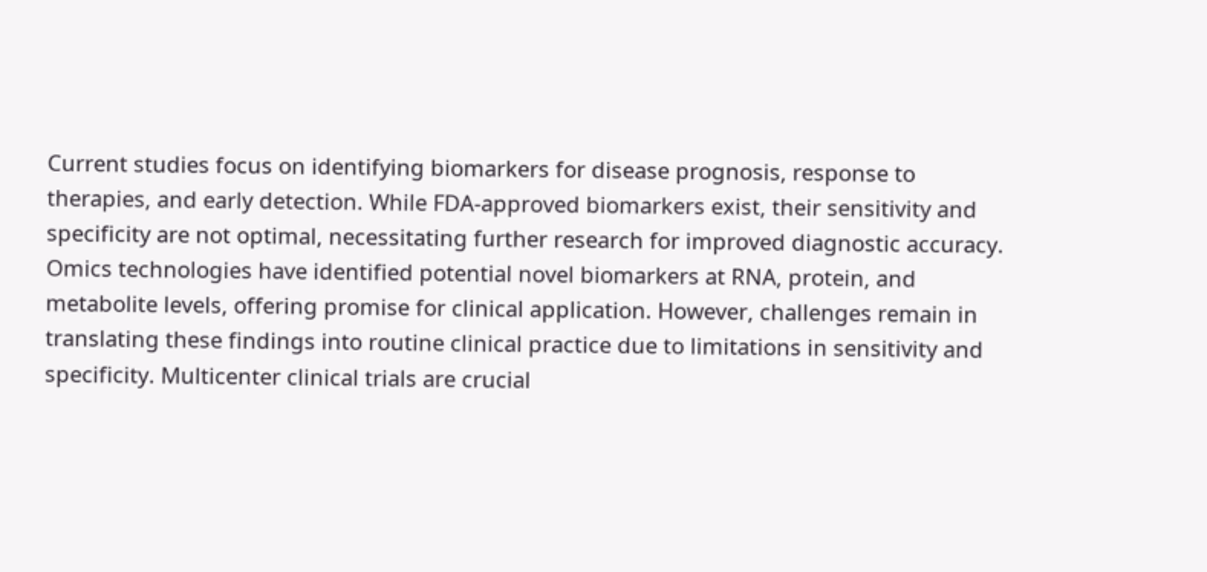Current studies focus on identifying biomarkers for disease prognosis, response to therapies, and early detection. While FDA-approved biomarkers exist, their sensitivity and specificity are not optimal, necessitating further research for improved diagnostic accuracy. Omics technologies have identified potential novel biomarkers at RNA, protein, and metabolite levels, offering promise for clinical application. However, challenges remain in translating these findings into routine clinical practice due to limitations in sensitivity and specificity. Multicenter clinical trials are crucial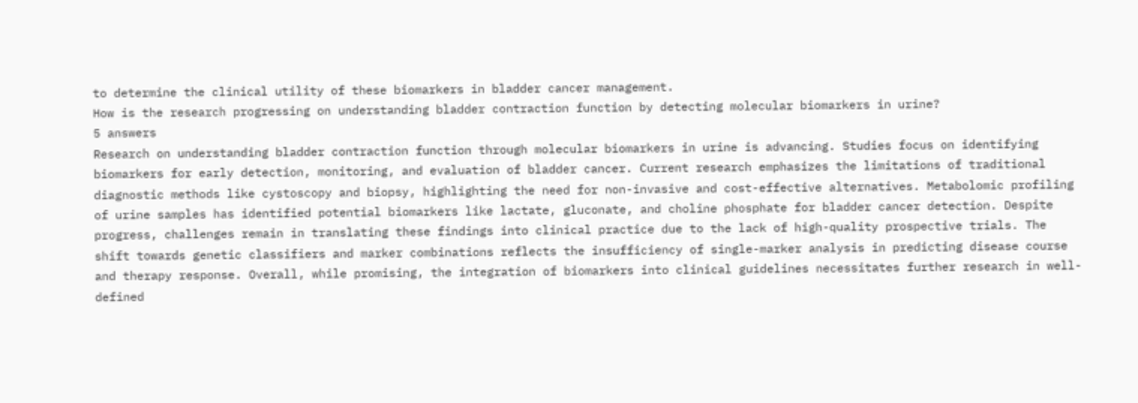to determine the clinical utility of these biomarkers in bladder cancer management.
How is the research progressing on understanding bladder contraction function by detecting molecular biomarkers in urine?
5 answers
Research on understanding bladder contraction function through molecular biomarkers in urine is advancing. Studies focus on identifying biomarkers for early detection, monitoring, and evaluation of bladder cancer. Current research emphasizes the limitations of traditional diagnostic methods like cystoscopy and biopsy, highlighting the need for non-invasive and cost-effective alternatives. Metabolomic profiling of urine samples has identified potential biomarkers like lactate, gluconate, and choline phosphate for bladder cancer detection. Despite progress, challenges remain in translating these findings into clinical practice due to the lack of high-quality prospective trials. The shift towards genetic classifiers and marker combinations reflects the insufficiency of single-marker analysis in predicting disease course and therapy response. Overall, while promising, the integration of biomarkers into clinical guidelines necessitates further research in well-defined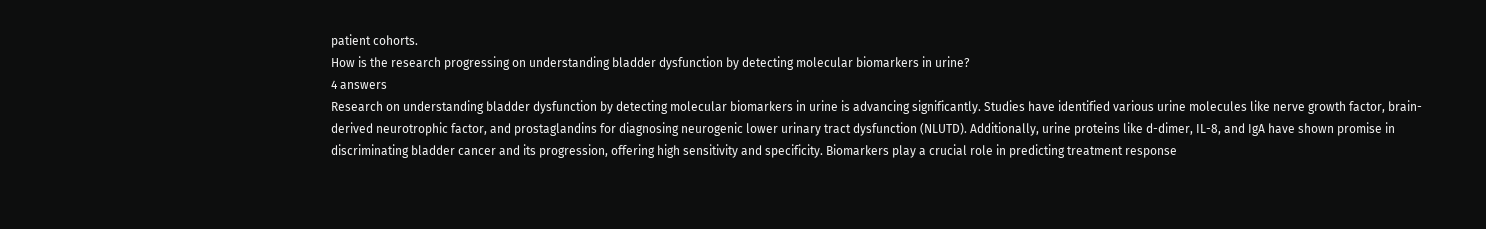patient cohorts.
How is the research progressing on understanding bladder dysfunction by detecting molecular biomarkers in urine?
4 answers
Research on understanding bladder dysfunction by detecting molecular biomarkers in urine is advancing significantly. Studies have identified various urine molecules like nerve growth factor, brain-derived neurotrophic factor, and prostaglandins for diagnosing neurogenic lower urinary tract dysfunction (NLUTD). Additionally, urine proteins like d-dimer, IL-8, and IgA have shown promise in discriminating bladder cancer and its progression, offering high sensitivity and specificity. Biomarkers play a crucial role in predicting treatment response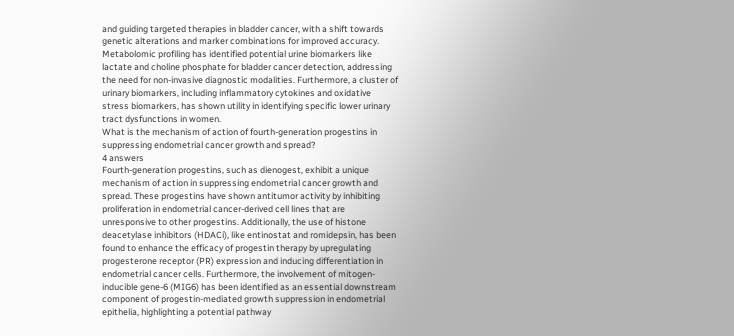and guiding targeted therapies in bladder cancer, with a shift towards genetic alterations and marker combinations for improved accuracy. Metabolomic profiling has identified potential urine biomarkers like lactate and choline phosphate for bladder cancer detection, addressing the need for non-invasive diagnostic modalities. Furthermore, a cluster of urinary biomarkers, including inflammatory cytokines and oxidative stress biomarkers, has shown utility in identifying specific lower urinary tract dysfunctions in women.
What is the mechanism of action of fourth-generation progestins in suppressing endometrial cancer growth and spread?
4 answers
Fourth-generation progestins, such as dienogest, exhibit a unique mechanism of action in suppressing endometrial cancer growth and spread. These progestins have shown antitumor activity by inhibiting proliferation in endometrial cancer-derived cell lines that are unresponsive to other progestins. Additionally, the use of histone deacetylase inhibitors (HDACi), like entinostat and romidepsin, has been found to enhance the efficacy of progestin therapy by upregulating progesterone receptor (PR) expression and inducing differentiation in endometrial cancer cells. Furthermore, the involvement of mitogen-inducible gene-6 (MIG6) has been identified as an essential downstream component of progestin-mediated growth suppression in endometrial epithelia, highlighting a potential pathway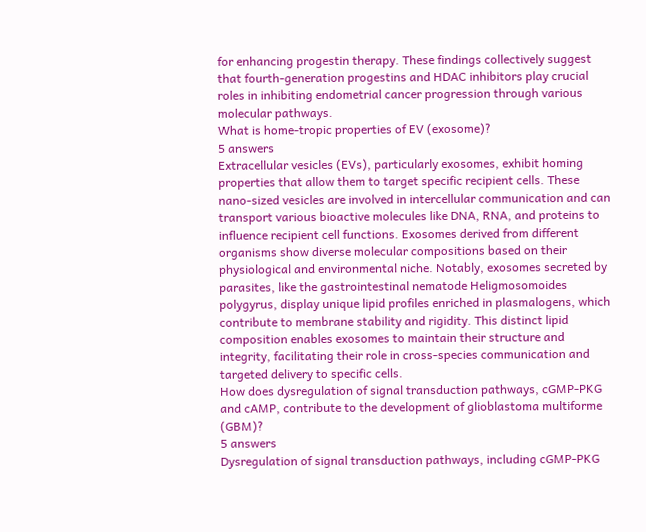for enhancing progestin therapy. These findings collectively suggest that fourth-generation progestins and HDAC inhibitors play crucial roles in inhibiting endometrial cancer progression through various molecular pathways.
What is home-tropic properties of EV (exosome)?
5 answers
Extracellular vesicles (EVs), particularly exosomes, exhibit homing properties that allow them to target specific recipient cells. These nano-sized vesicles are involved in intercellular communication and can transport various bioactive molecules like DNA, RNA, and proteins to influence recipient cell functions. Exosomes derived from different organisms show diverse molecular compositions based on their physiological and environmental niche. Notably, exosomes secreted by parasites, like the gastrointestinal nematode Heligmosomoides polygyrus, display unique lipid profiles enriched in plasmalogens, which contribute to membrane stability and rigidity. This distinct lipid composition enables exosomes to maintain their structure and integrity, facilitating their role in cross-species communication and targeted delivery to specific cells.
How does dysregulation of signal transduction pathways, cGMP-PKG and cAMP, contribute to the development of glioblastoma multiforme (GBM)?
5 answers
Dysregulation of signal transduction pathways, including cGMP-PKG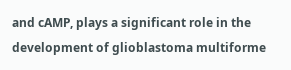and cAMP, plays a significant role in the development of glioblastoma multiforme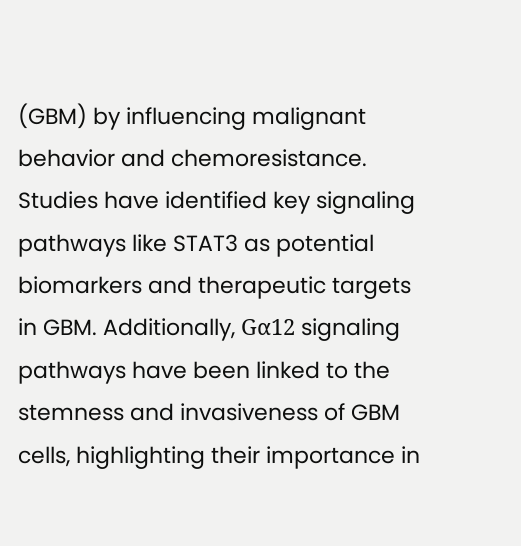(GBM) by influencing malignant behavior and chemoresistance. Studies have identified key signaling pathways like STAT3 as potential biomarkers and therapeutic targets in GBM. Additionally, Gα12 signaling pathways have been linked to the stemness and invasiveness of GBM cells, highlighting their importance in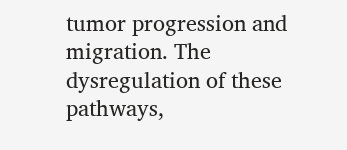tumor progression and migration. The dysregulation of these pathways,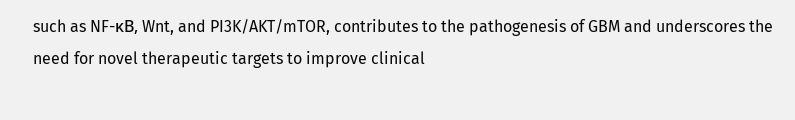such as NF-κB, Wnt, and PI3K/AKT/mTOR, contributes to the pathogenesis of GBM and underscores the need for novel therapeutic targets to improve clinical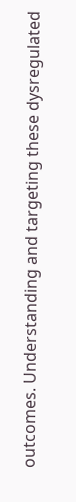outcomes. Understanding and targeting these dysregulated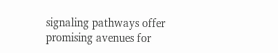signaling pathways offer promising avenues for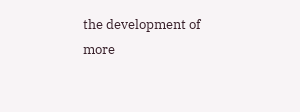the development of more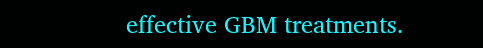effective GBM treatments.